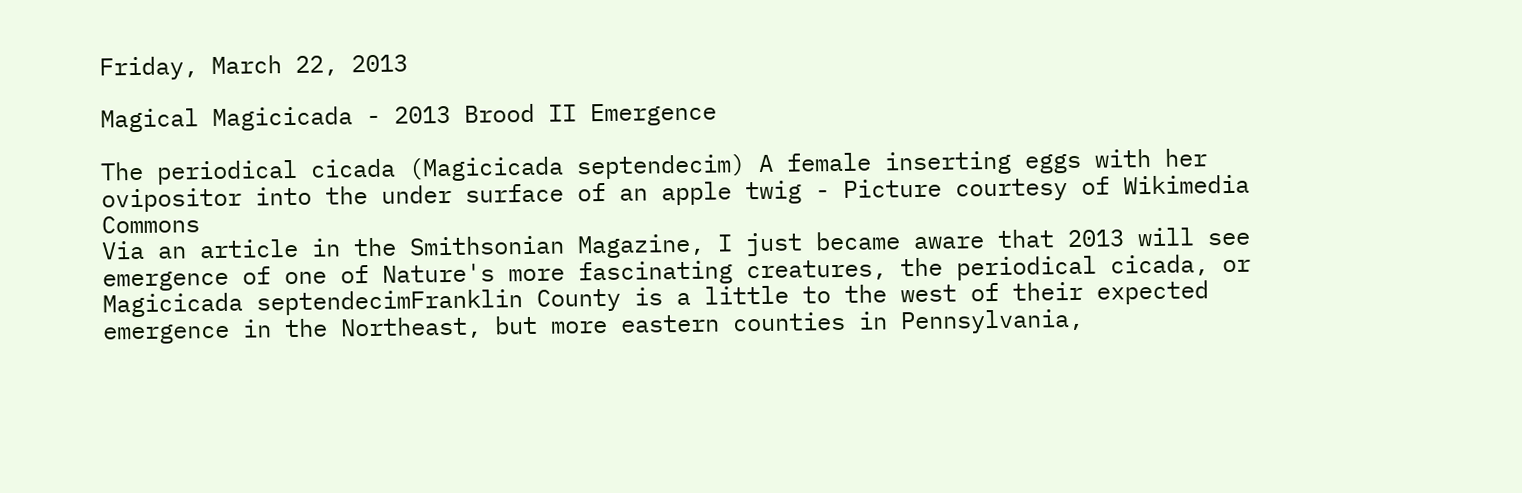Friday, March 22, 2013

Magical Magicicada - 2013 Brood II Emergence

The periodical cicada (Magicicada septendecim) A female inserting eggs with her ovipositor into the under surface of an apple twig - Picture courtesy of Wikimedia Commons
Via an article in the Smithsonian Magazine, I just became aware that 2013 will see emergence of one of Nature's more fascinating creatures, the periodical cicada, or Magicicada septendecimFranklin County is a little to the west of their expected emergence in the Northeast, but more eastern counties in Pennsylvania,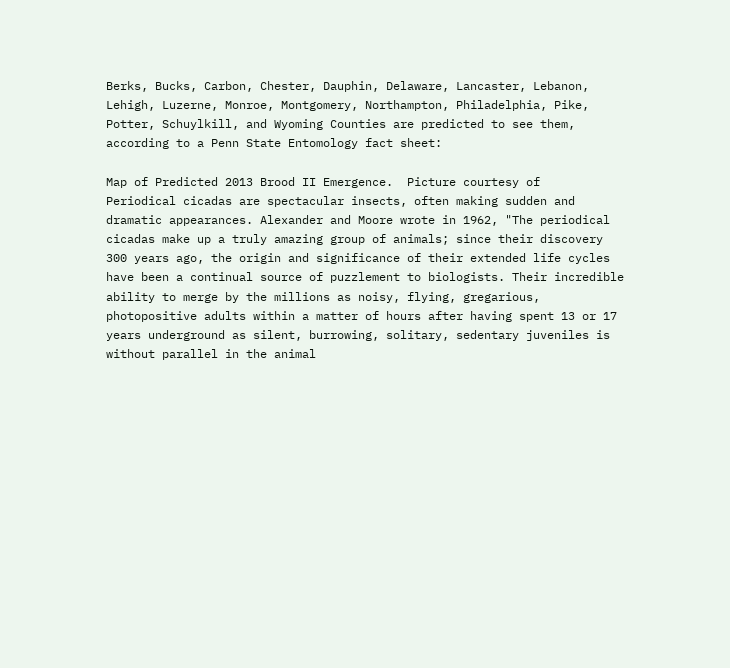Berks, Bucks, Carbon, Chester, Dauphin, Delaware, Lancaster, Lebanon, Lehigh, Luzerne, Monroe, Montgomery, Northampton, Philadelphia, Pike, Potter, Schuylkill, and Wyoming Counties are predicted to see them, according to a Penn State Entomology fact sheet:

Map of Predicted 2013 Brood II Emergence.  Picture courtesy of
Periodical cicadas are spectacular insects, often making sudden and dramatic appearances. Alexander and Moore wrote in 1962, "The periodical cicadas make up a truly amazing group of animals; since their discovery 300 years ago, the origin and significance of their extended life cycles have been a continual source of puzzlement to biologists. Their incredible ability to merge by the millions as noisy, flying, gregarious, photopositive adults within a matter of hours after having spent 13 or 17 years underground as silent, burrowing, solitary, sedentary juveniles is without parallel in the animal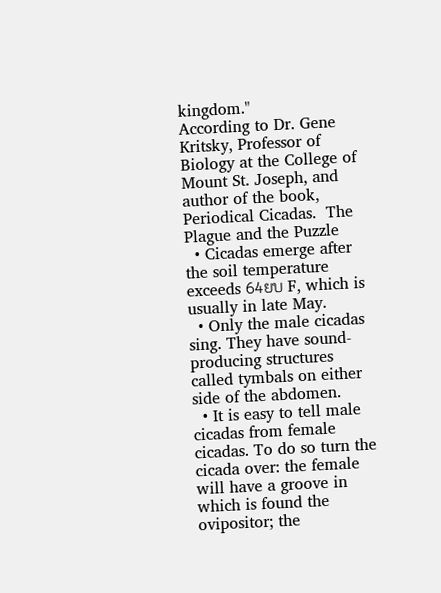kingdom."
According to Dr. Gene Kritsky, Professor of Biology at the College of Mount St. Joseph, and author of the book,  Periodical Cicadas.  The Plague and the Puzzle
  • Cicadas emerge after the soil temperature exceeds 64ยบ F, which is usually in late May.
  • Only the male cicadas sing. They have sound-producing structures called tymbals on either side of the abdomen.
  • It is easy to tell male cicadas from female cicadas. To do so turn the cicada over: the female will have a groove in which is found the ovipositor; the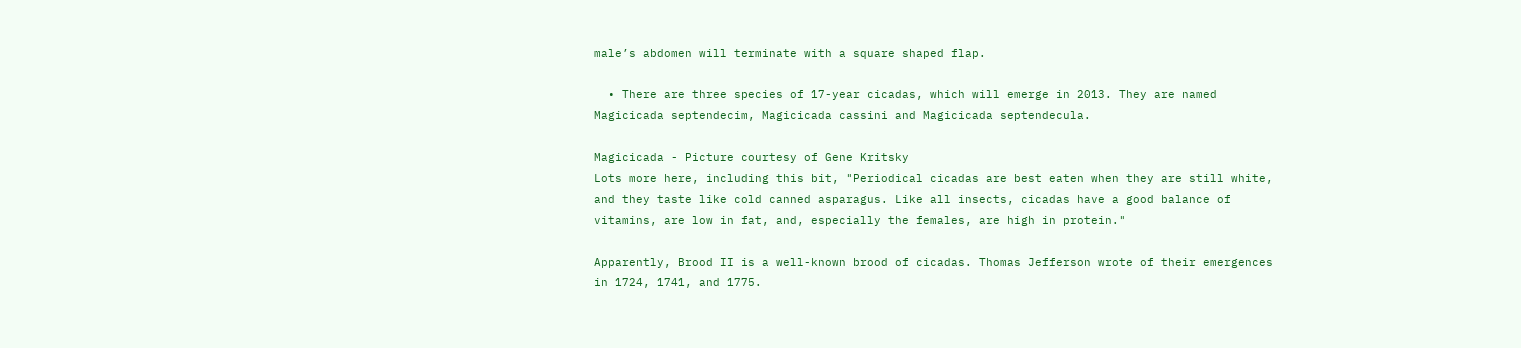male’s abdomen will terminate with a square shaped flap.

  • There are three species of 17-year cicadas, which will emerge in 2013. They are named Magicicada septendecim, Magicicada cassini and Magicicada septendecula.

Magicicada - Picture courtesy of Gene Kritsky
Lots more here, including this bit, "Periodical cicadas are best eaten when they are still white, and they taste like cold canned asparagus. Like all insects, cicadas have a good balance of vitamins, are low in fat, and, especially the females, are high in protein."

Apparently, Brood II is a well-known brood of cicadas. Thomas Jefferson wrote of their emergences in 1724, 1741, and 1775.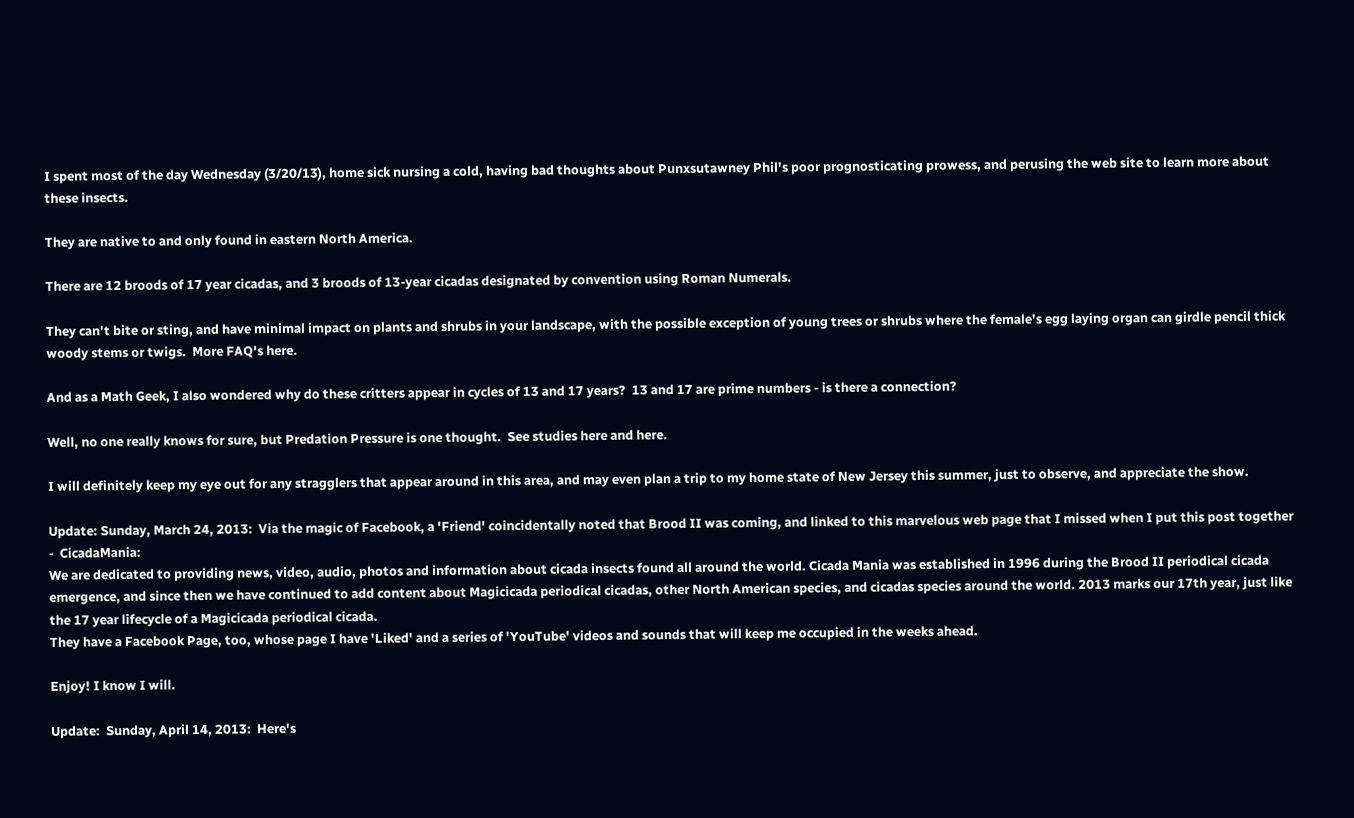I spent most of the day Wednesday (3/20/13), home sick nursing a cold, having bad thoughts about Punxsutawney Phil's poor prognosticating prowess, and perusing the web site to learn more about these insects.

They are native to and only found in eastern North America.

There are 12 broods of 17 year cicadas, and 3 broods of 13-year cicadas designated by convention using Roman Numerals.

They can't bite or sting, and have minimal impact on plants and shrubs in your landscape, with the possible exception of young trees or shrubs where the female's egg laying organ can girdle pencil thick woody stems or twigs.  More FAQ's here.

And as a Math Geek, I also wondered why do these critters appear in cycles of 13 and 17 years?  13 and 17 are prime numbers - is there a connection?

Well, no one really knows for sure, but Predation Pressure is one thought.  See studies here and here.

I will definitely keep my eye out for any stragglers that appear around in this area, and may even plan a trip to my home state of New Jersey this summer, just to observe, and appreciate the show.

Update: Sunday, March 24, 2013:  Via the magic of Facebook, a 'Friend' coincidentally noted that Brood II was coming, and linked to this marvelous web page that I missed when I put this post together -  CicadaMania:
We are dedicated to providing news, video, audio, photos and information about cicada insects found all around the world. Cicada Mania was established in 1996 during the Brood II periodical cicada emergence, and since then we have continued to add content about Magicicada periodical cicadas, other North American species, and cicadas species around the world. 2013 marks our 17th year, just like the 17 year lifecycle of a Magicicada periodical cicada.
They have a Facebook Page, too, whose page I have 'Liked' and a series of 'YouTube' videos and sounds that will keep me occupied in the weeks ahead.

Enjoy! I know I will.

Update:  Sunday, April 14, 2013:  Here's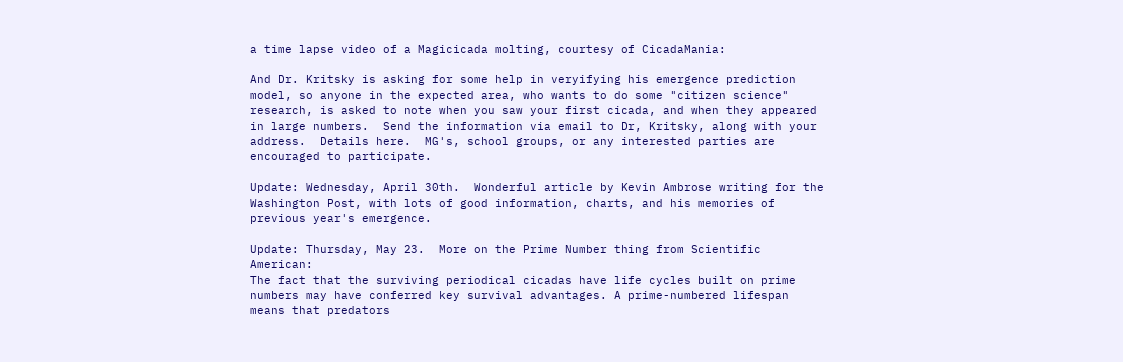a time lapse video of a Magicicada molting, courtesy of CicadaMania:

And Dr. Kritsky is asking for some help in veryifying his emergence prediction model, so anyone in the expected area, who wants to do some "citizen science" research, is asked to note when you saw your first cicada, and when they appeared in large numbers.  Send the information via email to Dr, Kritsky, along with your address.  Details here.  MG's, school groups, or any interested parties are encouraged to participate.

Update: Wednesday, April 30th.  Wonderful article by Kevin Ambrose writing for the Washington Post, with lots of good information, charts, and his memories of previous year's emergence.

Update: Thursday, May 23.  More on the Prime Number thing from Scientific American:
The fact that the surviving periodical cicadas have life cycles built on prime numbers may have conferred key survival advantages. A prime-numbered lifespan means that predators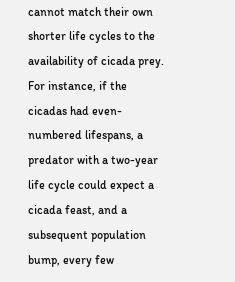cannot match their own shorter life cycles to the availability of cicada prey. For instance, if the cicadas had even-numbered lifespans, a predator with a two-year life cycle could expect a cicada feast, and a subsequent population bump, every few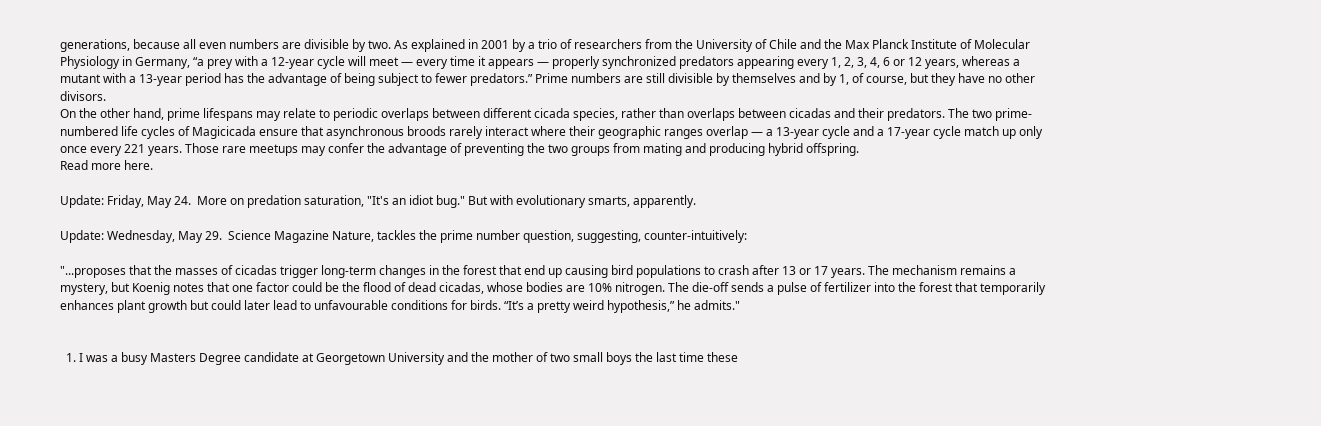generations, because all even numbers are divisible by two. As explained in 2001 by a trio of researchers from the University of Chile and the Max Planck Institute of Molecular Physiology in Germany, “a prey with a 12-year cycle will meet — every time it appears — properly synchronized predators appearing every 1, 2, 3, 4, 6 or 12 years, whereas a mutant with a 13-year period has the advantage of being subject to fewer predators.” Prime numbers are still divisible by themselves and by 1, of course, but they have no other divisors.
On the other hand, prime lifespans may relate to periodic overlaps between different cicada species, rather than overlaps between cicadas and their predators. The two prime-numbered life cycles of Magicicada ensure that asynchronous broods rarely interact where their geographic ranges overlap — a 13-year cycle and a 17-year cycle match up only once every 221 years. Those rare meetups may confer the advantage of preventing the two groups from mating and producing hybrid offspring.
Read more here.

Update: Friday, May 24.  More on predation saturation, "It's an idiot bug." But with evolutionary smarts, apparently.

Update: Wednesday, May 29.  Science Magazine Nature, tackles the prime number question, suggesting, counter-intuitively:

"...proposes that the masses of cicadas trigger long-term changes in the forest that end up causing bird populations to crash after 13 or 17 years. The mechanism remains a mystery, but Koenig notes that one factor could be the flood of dead cicadas, whose bodies are 10% nitrogen. The die-off sends a pulse of fertilizer into the forest that temporarily enhances plant growth but could later lead to unfavourable conditions for birds. “It’s a pretty weird hypothesis,” he admits."


  1. I was a busy Masters Degree candidate at Georgetown University and the mother of two small boys the last time these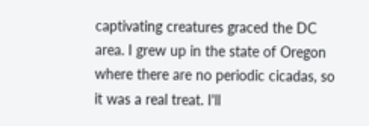captivating creatures graced the DC area. I grew up in the state of Oregon where there are no periodic cicadas, so it was a real treat. I'll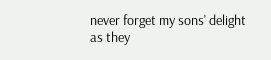never forget my sons' delight as they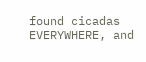found cicadas EVERYWHERE, and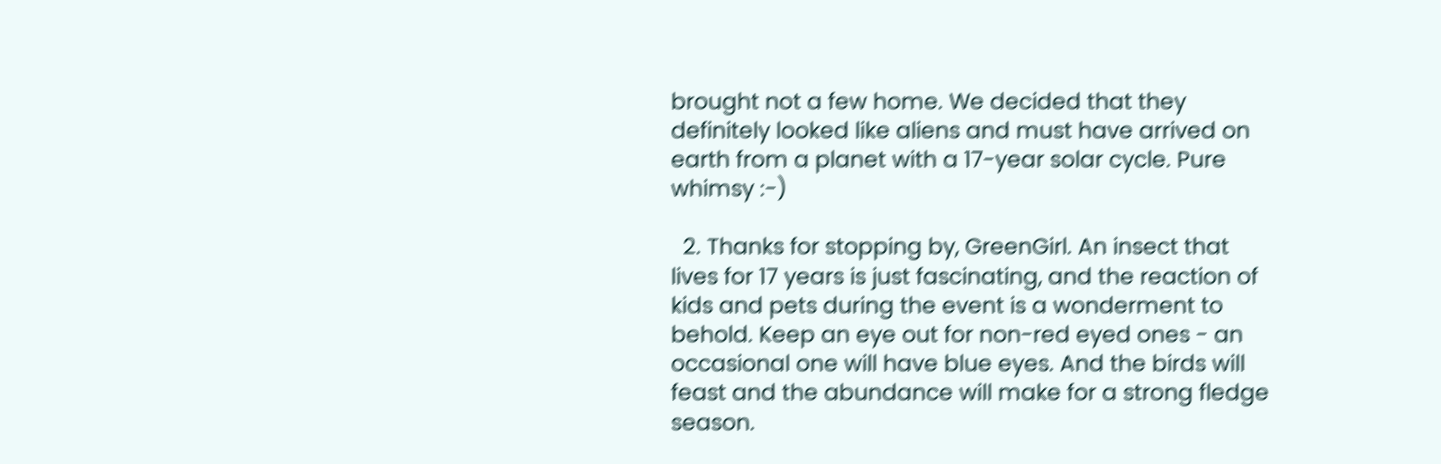brought not a few home. We decided that they definitely looked like aliens and must have arrived on earth from a planet with a 17-year solar cycle. Pure whimsy :-)

  2. Thanks for stopping by, GreenGirl. An insect that lives for 17 years is just fascinating, and the reaction of kids and pets during the event is a wonderment to behold. Keep an eye out for non-red eyed ones - an occasional one will have blue eyes. And the birds will feast and the abundance will make for a strong fledge season.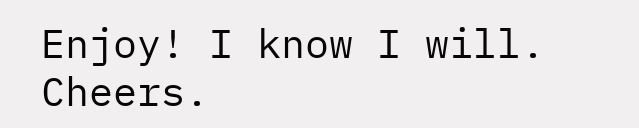Enjoy! I know I will. Cheers.